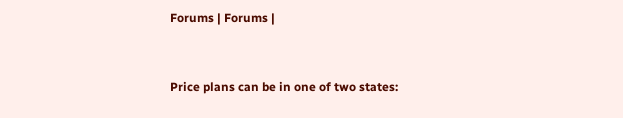Forums | Forums |



Price plans can be in one of two states: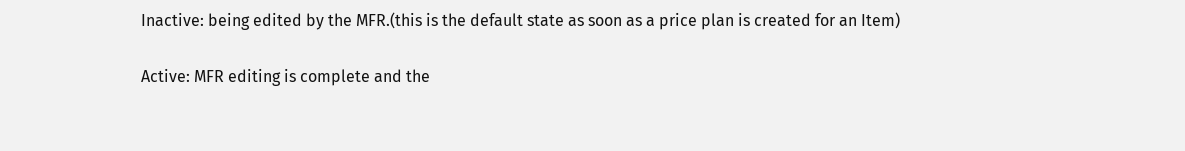Inactive: being edited by the MFR.(this is the default state as soon as a price plan is created for an Item)

Active: MFR editing is complete and the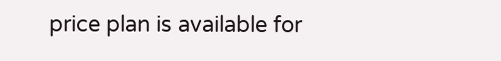price plan is available for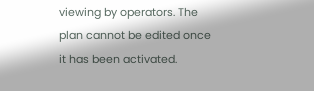viewing by operators. The plan cannot be edited once it has been activated.